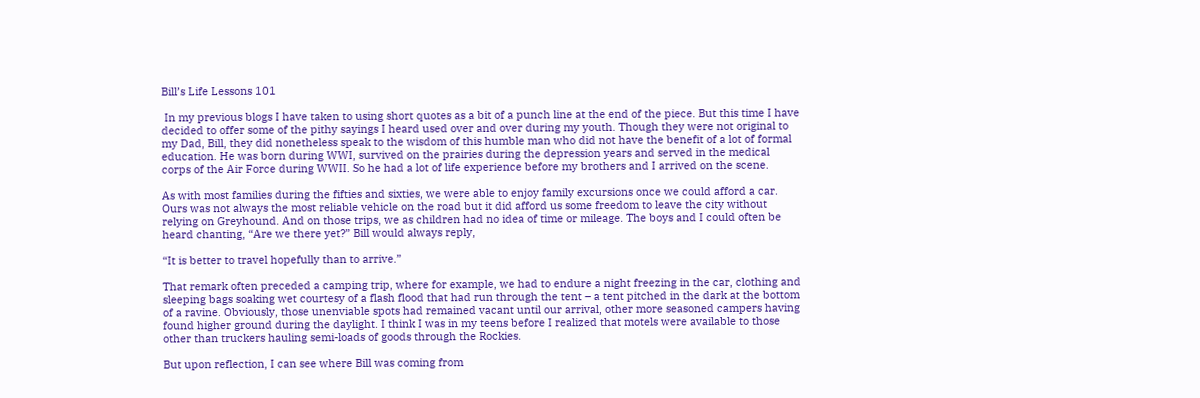Bill’s Life Lessons 101

 In my previous blogs I have taken to using short quotes as a bit of a punch line at the end of the piece. But this time I have decided to offer some of the pithy sayings I heard used over and over during my youth. Though they were not original to my Dad, Bill, they did nonetheless speak to the wisdom of this humble man who did not have the benefit of a lot of formal education. He was born during WWI, survived on the prairies during the depression years and served in the medical corps of the Air Force during WWII. So he had a lot of life experience before my brothers and I arrived on the scene.

As with most families during the fifties and sixties, we were able to enjoy family excursions once we could afford a car. Ours was not always the most reliable vehicle on the road but it did afford us some freedom to leave the city without relying on Greyhound. And on those trips, we as children had no idea of time or mileage. The boys and I could often be heard chanting, “Are we there yet?” Bill would always reply,

“It is better to travel hopefully than to arrive.”

That remark often preceded a camping trip, where for example, we had to endure a night freezing in the car, clothing and sleeping bags soaking wet courtesy of a flash flood that had run through the tent – a tent pitched in the dark at the bottom of a ravine. Obviously, those unenviable spots had remained vacant until our arrival, other more seasoned campers having found higher ground during the daylight. I think I was in my teens before I realized that motels were available to those other than truckers hauling semi-loads of goods through the Rockies.

But upon reflection, I can see where Bill was coming from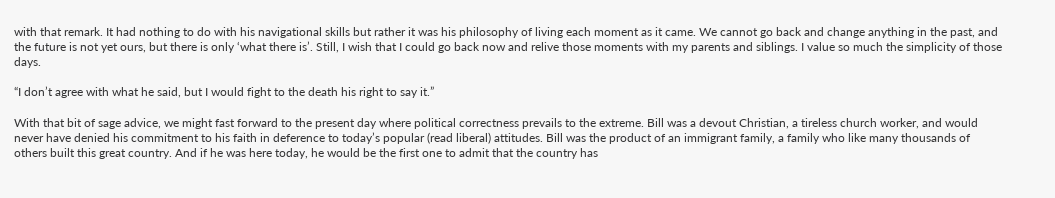with that remark. It had nothing to do with his navigational skills but rather it was his philosophy of living each moment as it came. We cannot go back and change anything in the past, and the future is not yet ours, but there is only ‘what there is’. Still, I wish that I could go back now and relive those moments with my parents and siblings. I value so much the simplicity of those days.

“I don’t agree with what he said, but I would fight to the death his right to say it.”

With that bit of sage advice, we might fast forward to the present day where political correctness prevails to the extreme. Bill was a devout Christian, a tireless church worker, and would never have denied his commitment to his faith in deference to today’s popular (read liberal) attitudes. Bill was the product of an immigrant family, a family who like many thousands of others built this great country. And if he was here today, he would be the first one to admit that the country has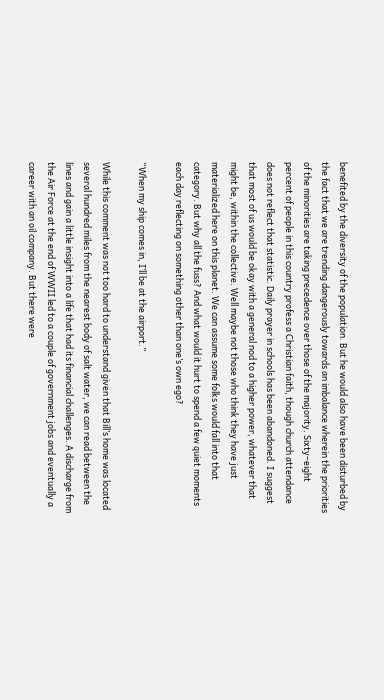benefited by the diversity of the population. But he would also have been disturbed by the fact that we are trending dangerously towards an imbalance wherein the priorities of the minorities are taking precedence over those of the majority. Sixty–eight percent of people in this country profess a Christian faith, though church attendance does not reflect that statistic. Daily prayer in schools has been abandoned. I suggest that most of us would be okay with a general nod to a higher power, whatever that might be, within the collective. Well maybe not those who think they have just materialized here on this planet. We can assume some folks would fall into that category. But why all the fuss? And what would it hurt to spend a few quiet moments each day reflecting on something other than one’s own ego?

“When my ship comes in, I’ll be at the airport.”

While this comment was not too hard to understand given that Bill’s home was located several hundred miles from the nearest body of salt water, we can read between the lines and gain a little insight into a life that had its financial challenges. A discharge from the Air Force at the end of WWII led to a couple of government jobs and eventually a career with an oil company. But there were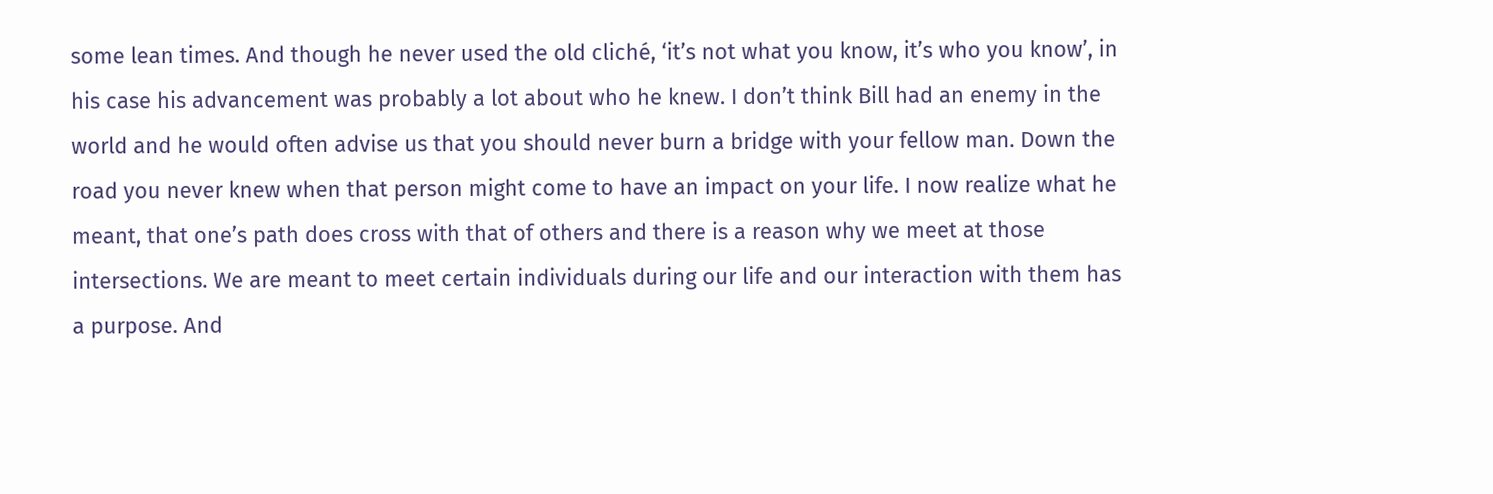some lean times. And though he never used the old cliché, ‘it’s not what you know, it’s who you know’, in his case his advancement was probably a lot about who he knew. I don’t think Bill had an enemy in the world and he would often advise us that you should never burn a bridge with your fellow man. Down the road you never knew when that person might come to have an impact on your life. I now realize what he meant, that one’s path does cross with that of others and there is a reason why we meet at those intersections. We are meant to meet certain individuals during our life and our interaction with them has a purpose. And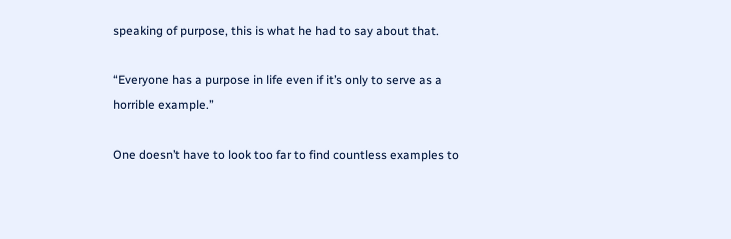speaking of purpose, this is what he had to say about that.

“Everyone has a purpose in life even if it’s only to serve as a horrible example.”

One doesn’t have to look too far to find countless examples to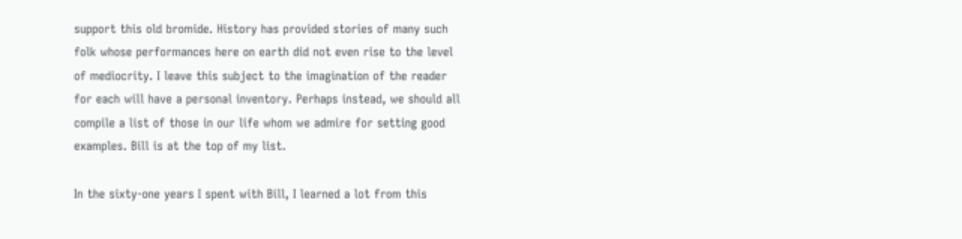support this old bromide. History has provided stories of many such folk whose performances here on earth did not even rise to the level of mediocrity. I leave this subject to the imagination of the reader for each will have a personal inventory. Perhaps instead, we should all compile a list of those in our life whom we admire for setting good examples. Bill is at the top of my list.

In the sixty-one years I spent with Bill, I learned a lot from this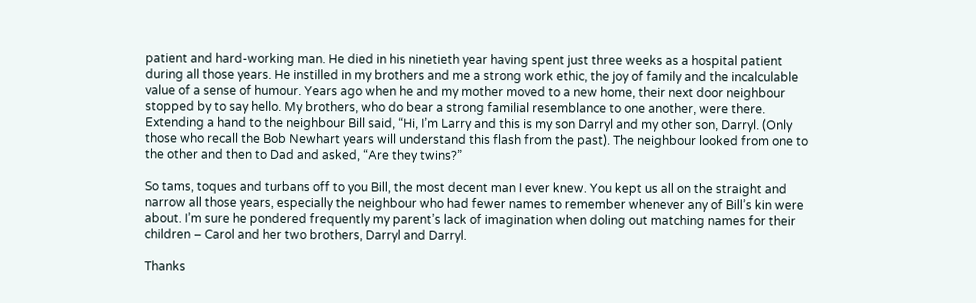patient and hard-working man. He died in his ninetieth year having spent just three weeks as a hospital patient during all those years. He instilled in my brothers and me a strong work ethic, the joy of family and the incalculable value of a sense of humour. Years ago when he and my mother moved to a new home, their next door neighbour stopped by to say hello. My brothers, who do bear a strong familial resemblance to one another, were there. Extending a hand to the neighbour Bill said, “Hi, I’m Larry and this is my son Darryl and my other son, Darryl. (Only those who recall the Bob Newhart years will understand this flash from the past). The neighbour looked from one to the other and then to Dad and asked, “Are they twins?”

So tams, toques and turbans off to you Bill, the most decent man I ever knew. You kept us all on the straight and narrow all those years, especially the neighbour who had fewer names to remember whenever any of Bill’s kin were about. I’m sure he pondered frequently my parent’s lack of imagination when doling out matching names for their children – Carol and her two brothers, Darryl and Darryl.

Thanks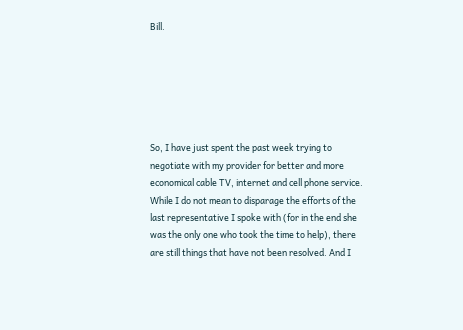Bill.






So, I have just spent the past week trying to negotiate with my provider for better and more economical cable TV, internet and cell phone service. While I do not mean to disparage the efforts of the last representative I spoke with (for in the end she was the only one who took the time to help), there are still things that have not been resolved. And I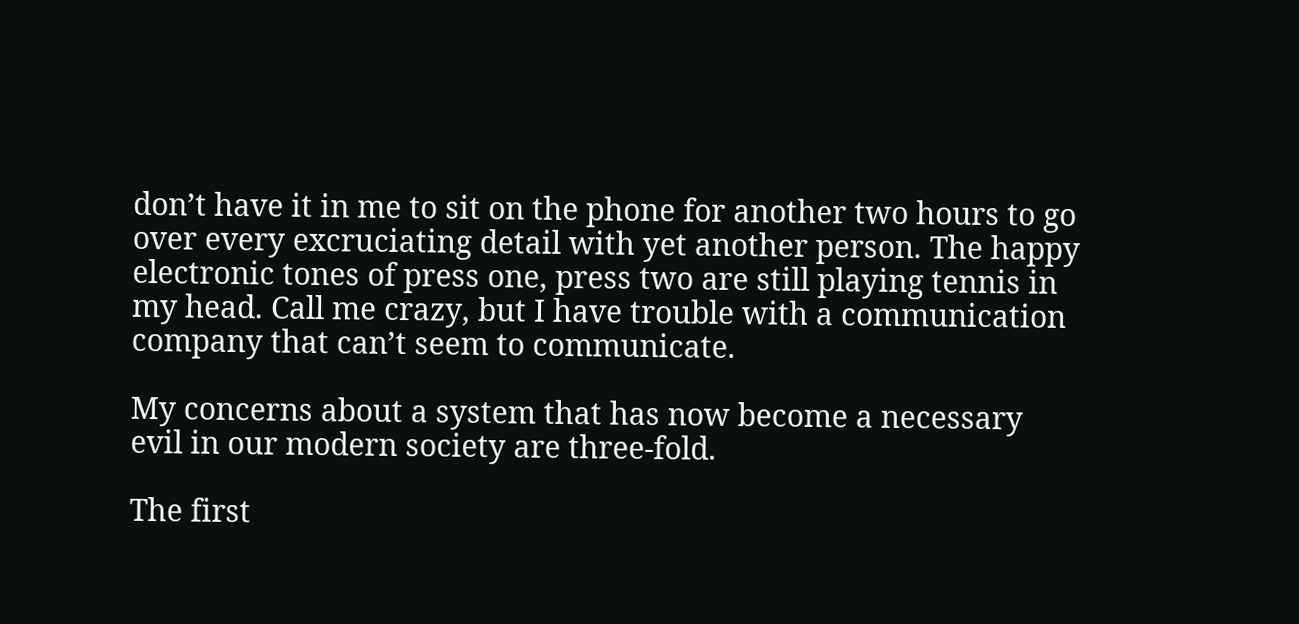don’t have it in me to sit on the phone for another two hours to go over every excruciating detail with yet another person. The happy electronic tones of press one, press two are still playing tennis in my head. Call me crazy, but I have trouble with a communication company that can’t seem to communicate.

My concerns about a system that has now become a necessary evil in our modern society are three-fold.

The first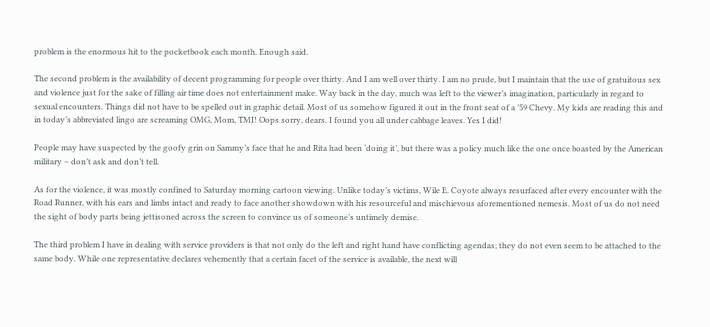problem is the enormous hit to the pocketbook each month. Enough said.

The second problem is the availability of decent programming for people over thirty. And I am well over thirty. I am no prude, but I maintain that the use of gratuitous sex and violence just for the sake of filling air time does not entertainment make. Way back in the day, much was left to the viewer’s imagination, particularly in regard to sexual encounters. Things did not have to be spelled out in graphic detail. Most of us somehow figured it out in the front seat of a ’59 Chevy. My kids are reading this and in today’s abbreviated lingo are screaming OMG, Mom, TMI! Oops sorry, dears. I found you all under cabbage leaves. Yes I did!

People may have suspected by the goofy grin on Sammy’s face that he and Rita had been ‘doing it’, but there was a policy much like the one once boasted by the American military – don’t ask and don’t tell.

As for the violence, it was mostly confined to Saturday morning cartoon viewing. Unlike today’s victims, Wile E. Coyote always resurfaced after every encounter with the Road Runner, with his ears and limbs intact and ready to face another showdown with his resourceful and mischievous aforementioned nemesis. Most of us do not need the sight of body parts being jettisoned across the screen to convince us of someone’s untimely demise.

The third problem I have in dealing with service providers is that not only do the left and right hand have conflicting agendas; they do not even seem to be attached to the same body. While one representative declares vehemently that a certain facet of the service is available, the next will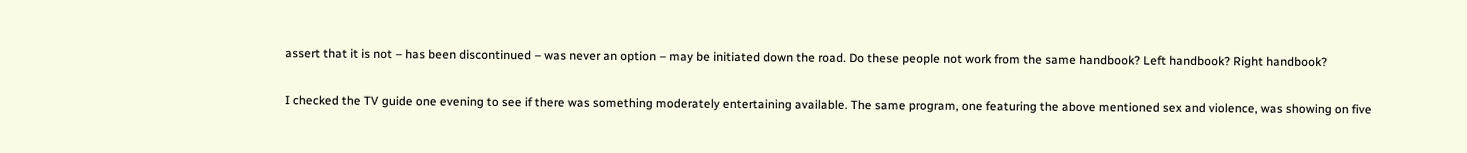assert that it is not – has been discontinued – was never an option – may be initiated down the road. Do these people not work from the same handbook? Left handbook? Right handbook?

I checked the TV guide one evening to see if there was something moderately entertaining available. The same program, one featuring the above mentioned sex and violence, was showing on five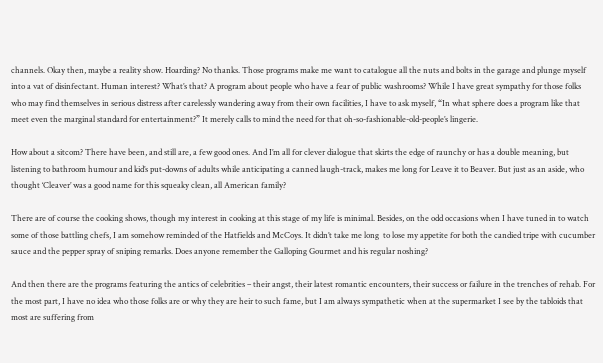channels. Okay then, maybe a reality show. Hoarding? No thanks. Those programs make me want to catalogue all the nuts and bolts in the garage and plunge myself into a vat of disinfectant. Human interest? What’s that? A program about people who have a fear of public washrooms? While I have great sympathy for those folks who may find themselves in serious distress after carelessly wandering away from their own facilities, I have to ask myself, “In what sphere does a program like that meet even the marginal standard for entertainment?” It merely calls to mind the need for that oh-so-fashionable-old-people’s lingerie.

How about a sitcom? There have been, and still are, a few good ones. And I’m all for clever dialogue that skirts the edge of raunchy or has a double meaning, but listening to bathroom humour and kid’s put-downs of adults while anticipating a canned laugh-track, makes me long for Leave it to Beaver. But just as an aside, who thought ‘Cleaver’ was a good name for this squeaky clean, all American family?

There are of course the cooking shows, though my interest in cooking at this stage of my life is minimal. Besides, on the odd occasions when I have tuned in to watch some of those battling chefs, I am somehow reminded of the Hatfields and McCoys. It didn’t take me long  to lose my appetite for both the candied tripe with cucumber sauce and the pepper spray of sniping remarks. Does anyone remember the Galloping Gourmet and his regular noshing?

And then there are the programs featuring the antics of celebrities – their angst, their latest romantic encounters, their success or failure in the trenches of rehab. For the most part, I have no idea who those folks are or why they are heir to such fame, but I am always sympathetic when at the supermarket I see by the tabloids that most are suffering from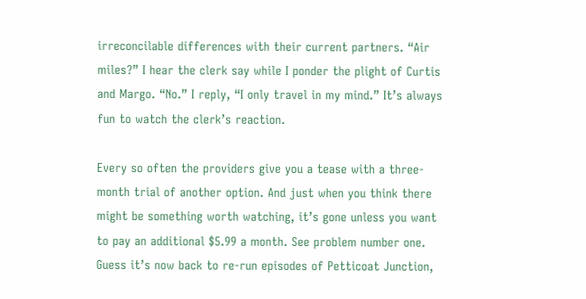irreconcilable differences with their current partners. “Air miles?” I hear the clerk say while I ponder the plight of Curtis and Margo. “No.” I reply, “I only travel in my mind.” It’s always fun to watch the clerk’s reaction.

Every so often the providers give you a tease with a three-month trial of another option. And just when you think there might be something worth watching, it’s gone unless you want to pay an additional $5.99 a month. See problem number one. Guess it’s now back to re-run episodes of Petticoat Junction,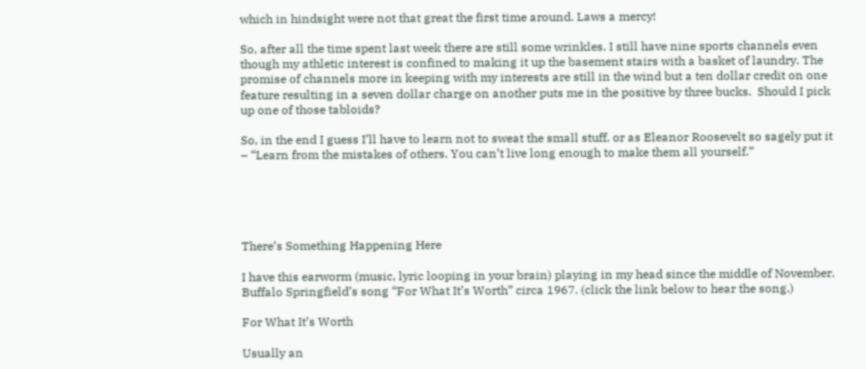which in hindsight were not that great the first time around. Laws a mercy!

So, after all the time spent last week there are still some wrinkles. I still have nine sports channels even though my athletic interest is confined to making it up the basement stairs with a basket of laundry. The promise of channels more in keeping with my interests are still in the wind but a ten dollar credit on one feature resulting in a seven dollar charge on another puts me in the positive by three bucks.  Should I pick up one of those tabloids?

So, in the end I guess I’ll have to learn not to sweat the small stuff, or as Eleanor Roosevelt so sagely put it – “Learn from the mistakes of others. You can’t live long enough to make them all yourself.”





There’s Something Happening Here

I have this earworm (music, lyric looping in your brain) playing in my head since the middle of November.  Buffalo Springfield’s song “For What It’s Worth” circa 1967. (click the link below to hear the song.)

For What It’s Worth

Usually an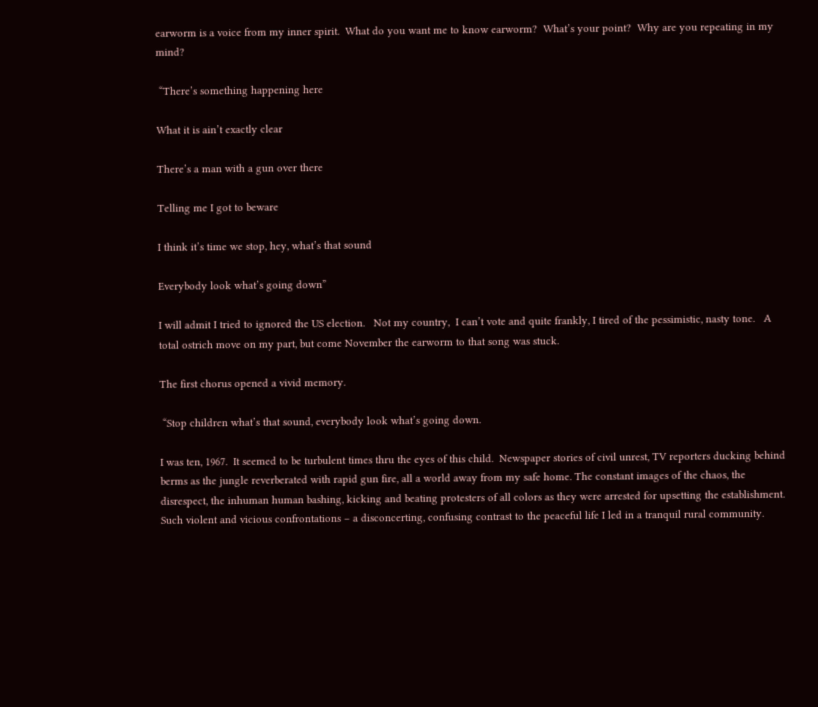earworm is a voice from my inner spirit.  What do you want me to know earworm?  What’s your point?  Why are you repeating in my mind?

 “There’s something happening here

What it is ain’t exactly clear

There’s a man with a gun over there

Telling me I got to beware

I think it’s time we stop, hey, what’s that sound

Everybody look what’s going down”

I will admit I tried to ignored the US election.   Not my country,  I can’t vote and quite frankly, I tired of the pessimistic, nasty tone.   A total ostrich move on my part, but come November the earworm to that song was stuck.

The first chorus opened a vivid memory.

 “Stop children what’s that sound, everybody look what’s going down.

I was ten, 1967.  It seemed to be turbulent times thru the eyes of this child.  Newspaper stories of civil unrest, TV reporters ducking behind berms as the jungle reverberated with rapid gun fire, all a world away from my safe home. The constant images of the chaos, the disrespect, the inhuman human bashing, kicking and beating protesters of all colors as they were arrested for upsetting the establishment.   Such violent and vicious confrontations – a disconcerting, confusing contrast to the peaceful life I led in a tranquil rural community.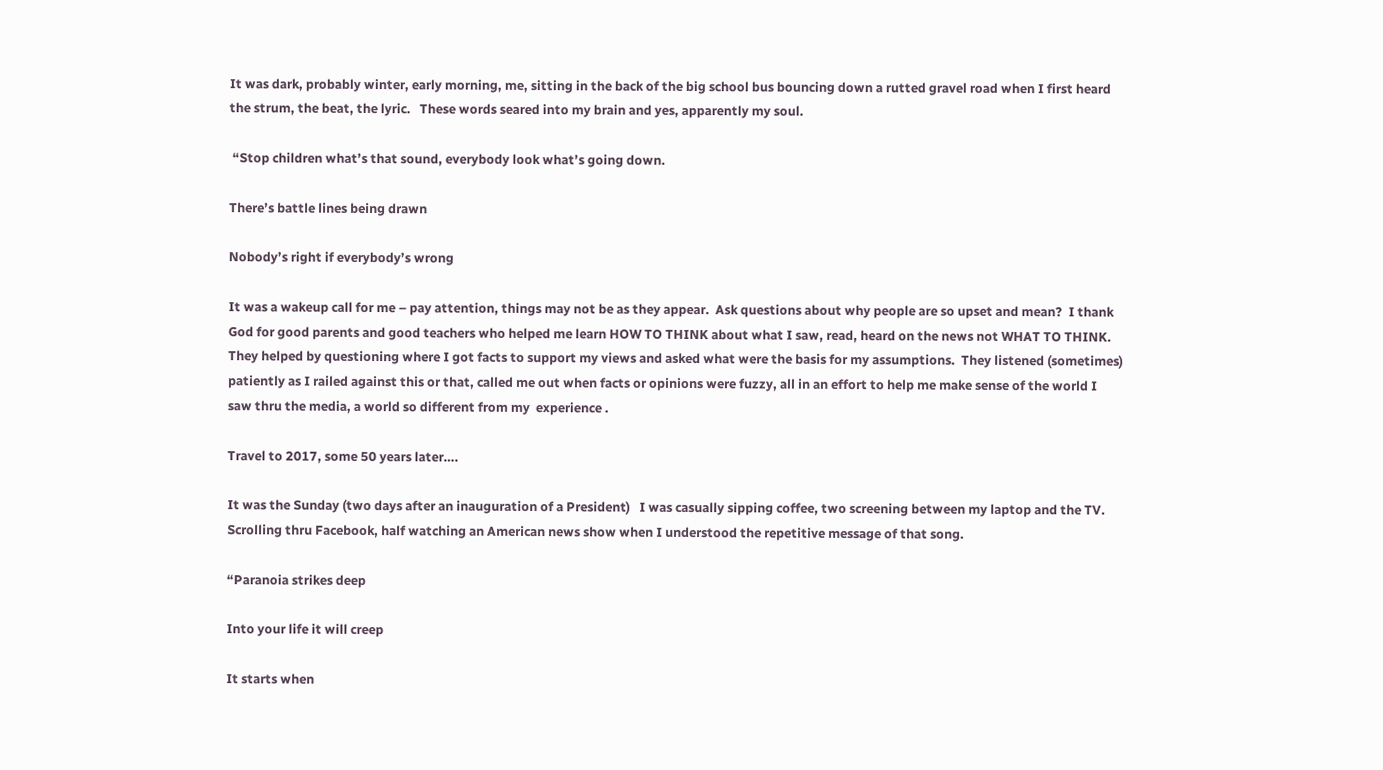It was dark, probably winter, early morning, me, sitting in the back of the big school bus bouncing down a rutted gravel road when I first heard the strum, the beat, the lyric.   These words seared into my brain and yes, apparently my soul.

 “Stop children what’s that sound, everybody look what’s going down.

There’s battle lines being drawn

Nobody’s right if everybody’s wrong

It was a wakeup call for me – pay attention, things may not be as they appear.  Ask questions about why people are so upset and mean?  I thank God for good parents and good teachers who helped me learn HOW TO THINK about what I saw, read, heard on the news not WHAT TO THINK.   They helped by questioning where I got facts to support my views and asked what were the basis for my assumptions.  They listened (sometimes) patiently as I railed against this or that, called me out when facts or opinions were fuzzy, all in an effort to help me make sense of the world I saw thru the media, a world so different from my  experience .

Travel to 2017, some 50 years later….

It was the Sunday (two days after an inauguration of a President)   I was casually sipping coffee, two screening between my laptop and the TV.  Scrolling thru Facebook, half watching an American news show when I understood the repetitive message of that song.

“Paranoia strikes deep

Into your life it will creep

It starts when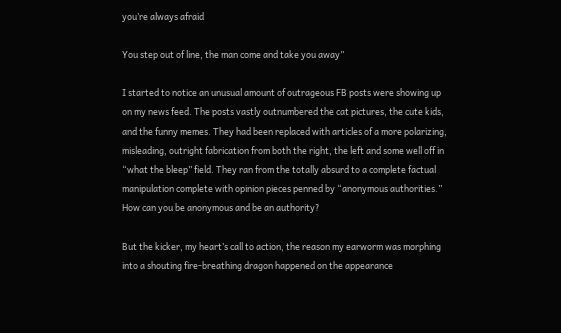you’re always afraid

You step out of line, the man come and take you away”

I started to notice an unusual amount of outrageous FB posts were showing up on my news feed. The posts vastly outnumbered the cat pictures, the cute kids, and the funny memes. They had been replaced with articles of a more polarizing, misleading, outright fabrication from both the right, the left and some well off in “what the bleep” field. They ran from the totally absurd to a complete factual manipulation complete with opinion pieces penned by “anonymous authorities.”   How can you be anonymous and be an authority?

But the kicker, my heart’s call to action, the reason my earworm was morphing into a shouting fire-breathing dragon happened on the appearance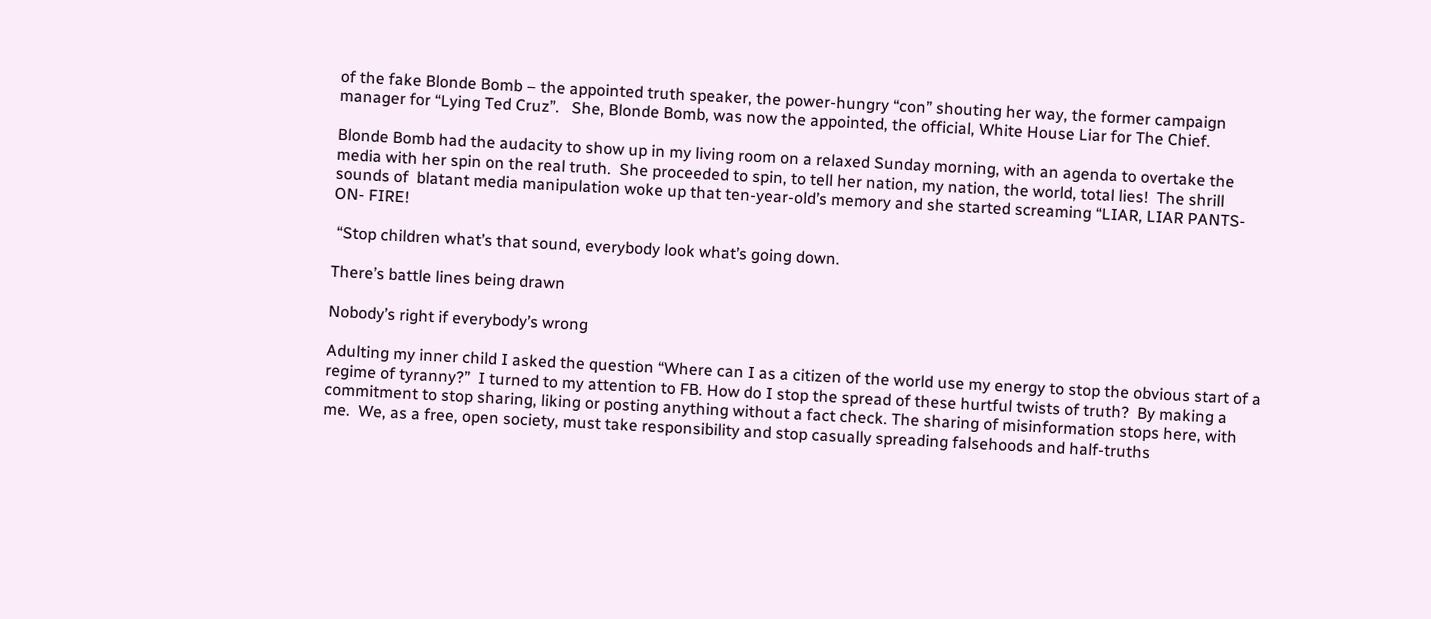of the fake Blonde Bomb – the appointed truth speaker, the power-hungry “con” shouting her way, the former campaign manager for “Lying Ted Cruz”.   She, Blonde Bomb, was now the appointed, the official, White House Liar for The Chief.

Blonde Bomb had the audacity to show up in my living room on a relaxed Sunday morning, with an agenda to overtake the media with her spin on the real truth.  She proceeded to spin, to tell her nation, my nation, the world, total lies!  The shrill sounds of  blatant media manipulation woke up that ten-year-old’s memory and she started screaming “LIAR, LIAR PANTS- ON- FIRE!

 “Stop children what’s that sound, everybody look what’s going down.

There’s battle lines being drawn

Nobody’s right if everybody’s wrong

Adulting my inner child I asked the question “Where can I as a citizen of the world use my energy to stop the obvious start of a regime of tyranny?”  I turned to my attention to FB. How do I stop the spread of these hurtful twists of truth?  By making a commitment to stop sharing, liking or posting anything without a fact check. The sharing of misinformation stops here, with me.  We, as a free, open society, must take responsibility and stop casually spreading falsehoods and half-truths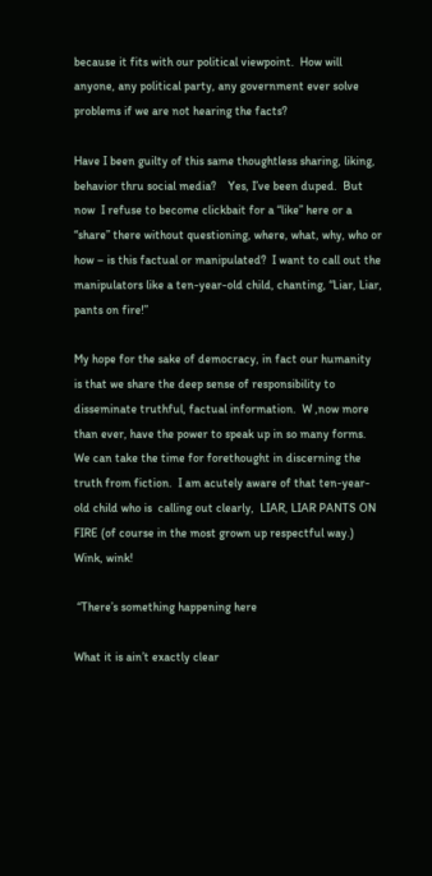because it fits with our political viewpoint.  How will anyone, any political party, any government ever solve problems if we are not hearing the facts?

Have I been guilty of this same thoughtless sharing, liking, behavior thru social media?    Yes, I’ve been duped.  But now  I refuse to become clickbait for a “like” here or a “share” there without questioning, where, what, why, who or how – is this factual or manipulated?  I want to call out the manipulators like a ten-year-old child, chanting, “Liar, Liar, pants on fire!”

My hope for the sake of democracy, in fact our humanity  is that we share the deep sense of responsibility to disseminate truthful, factual information.  W ,now more than ever, have the power to speak up in so many forms. We can take the time for forethought in discerning the truth from fiction.  I am acutely aware of that ten-year-old child who is  calling out clearly,  LIAR, LIAR PANTS ON FIRE (of course in the most grown up respectful way.)  Wink, wink!

 “There’s something happening here

What it is ain’t exactly clear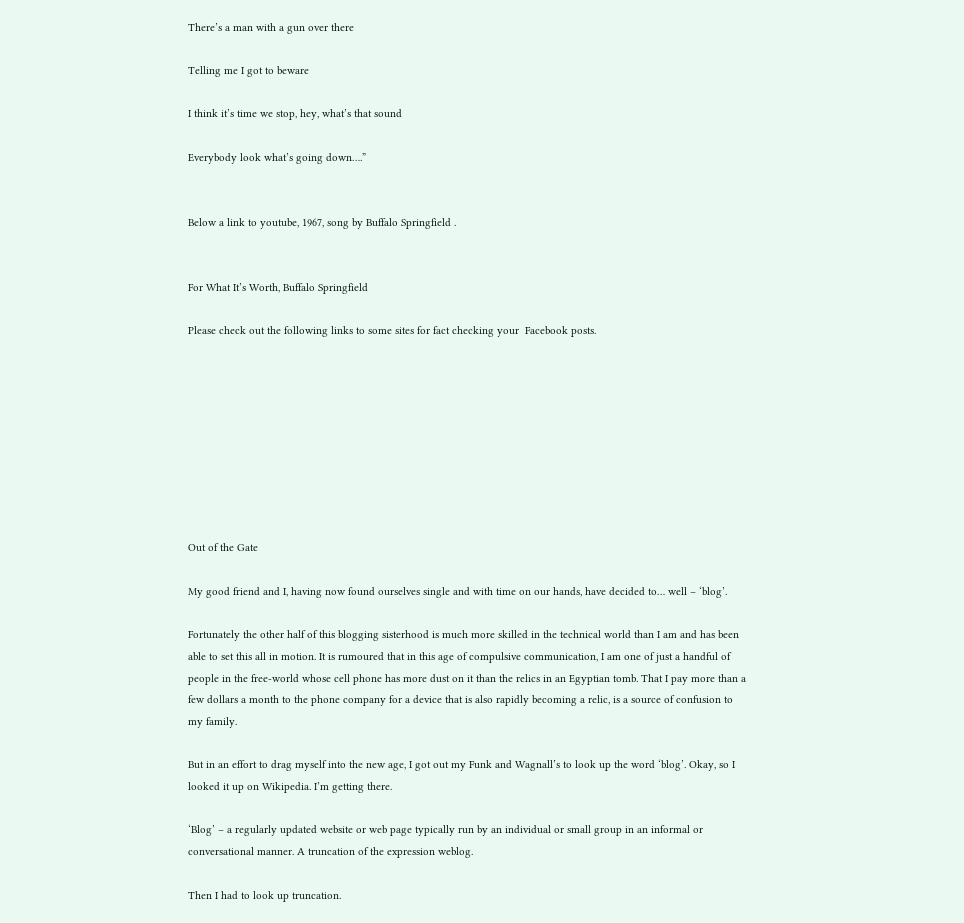There’s a man with a gun over there

Telling me I got to beware

I think it’s time we stop, hey, what’s that sound

Everybody look what’s going down….”


Below a link to youtube, 1967, song by Buffalo Springfield .


For What It’s Worth, Buffalo Springfield

Please check out the following links to some sites for fact checking your  Facebook posts.









Out of the Gate

My good friend and I, having now found ourselves single and with time on our hands, have decided to… well – ‘blog’.

Fortunately the other half of this blogging sisterhood is much more skilled in the technical world than I am and has been able to set this all in motion. It is rumoured that in this age of compulsive communication, I am one of just a handful of people in the free-world whose cell phone has more dust on it than the relics in an Egyptian tomb. That I pay more than a few dollars a month to the phone company for a device that is also rapidly becoming a relic, is a source of confusion to my family.

But in an effort to drag myself into the new age, I got out my Funk and Wagnall’s to look up the word ‘blog’. Okay, so I looked it up on Wikipedia. I’m getting there.

‘Blog’ – a regularly updated website or web page typically run by an individual or small group in an informal or conversational manner. A truncation of the expression weblog.

Then I had to look up truncation.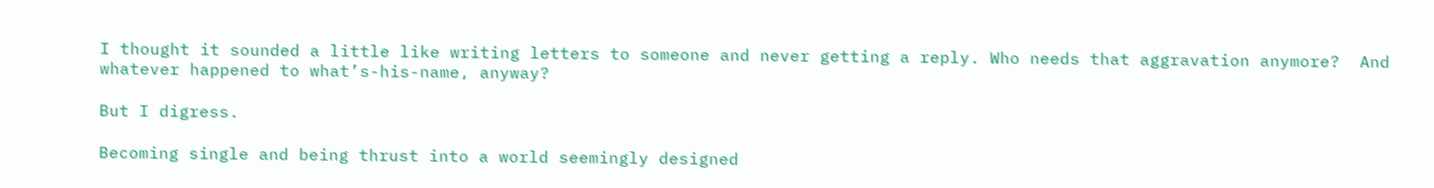I thought it sounded a little like writing letters to someone and never getting a reply. Who needs that aggravation anymore?  And whatever happened to what’s-his-name, anyway?

But I digress.

Becoming single and being thrust into a world seemingly designed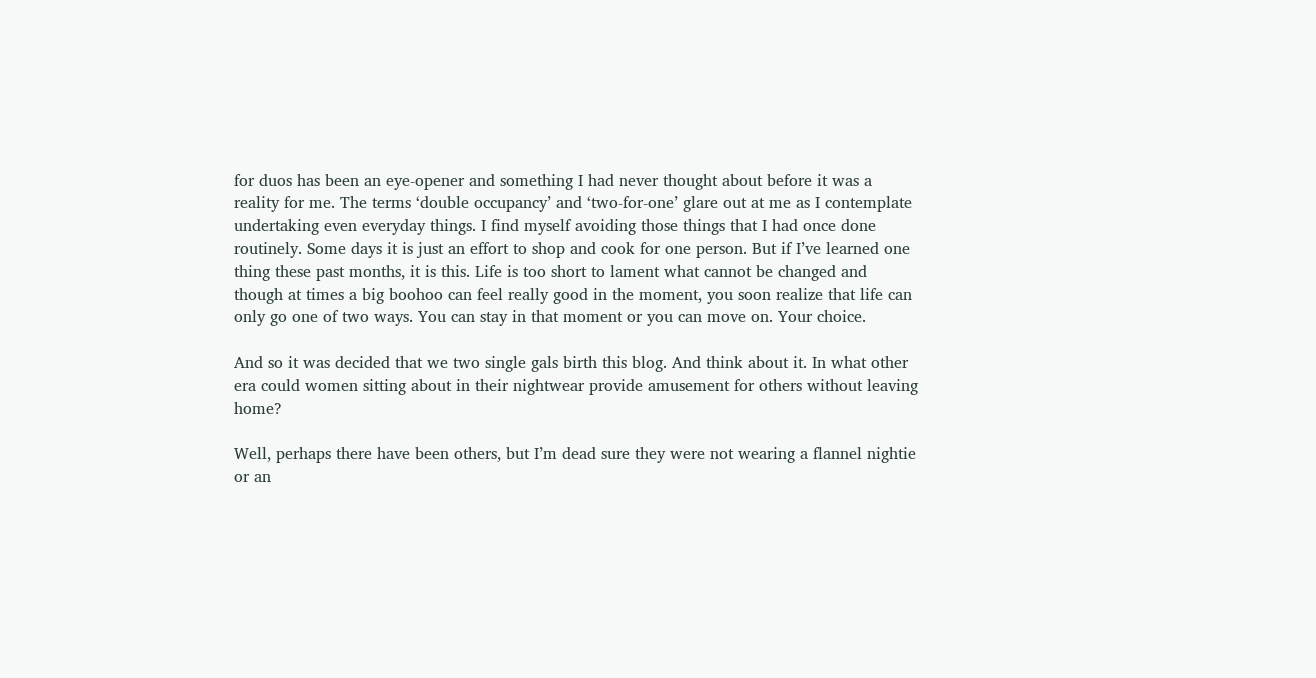for duos has been an eye-opener and something I had never thought about before it was a reality for me. The terms ‘double occupancy’ and ‘two-for-one’ glare out at me as I contemplate undertaking even everyday things. I find myself avoiding those things that I had once done routinely. Some days it is just an effort to shop and cook for one person. But if I’ve learned one thing these past months, it is this. Life is too short to lament what cannot be changed and though at times a big boohoo can feel really good in the moment, you soon realize that life can only go one of two ways. You can stay in that moment or you can move on. Your choice.

And so it was decided that we two single gals birth this blog. And think about it. In what other era could women sitting about in their nightwear provide amusement for others without leaving home?

Well, perhaps there have been others, but I’m dead sure they were not wearing a flannel nightie or an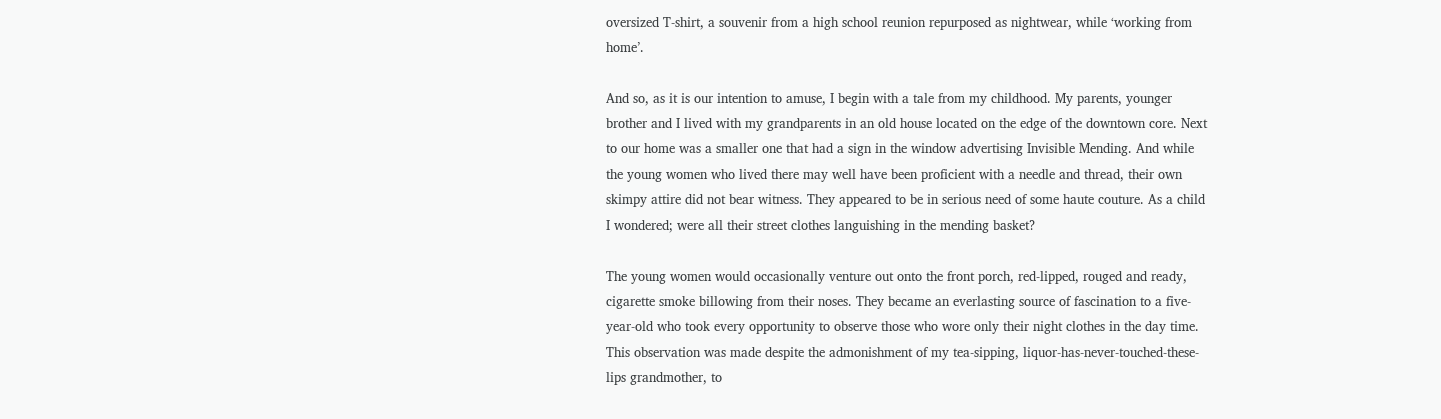oversized T-shirt, a souvenir from a high school reunion repurposed as nightwear, while ‘working from home’.

And so, as it is our intention to amuse, I begin with a tale from my childhood. My parents, younger brother and I lived with my grandparents in an old house located on the edge of the downtown core. Next to our home was a smaller one that had a sign in the window advertising Invisible Mending. And while the young women who lived there may well have been proficient with a needle and thread, their own skimpy attire did not bear witness. They appeared to be in serious need of some haute couture. As a child I wondered; were all their street clothes languishing in the mending basket?

The young women would occasionally venture out onto the front porch, red-lipped, rouged and ready, cigarette smoke billowing from their noses. They became an everlasting source of fascination to a five-year-old who took every opportunity to observe those who wore only their night clothes in the day time. This observation was made despite the admonishment of my tea-sipping, liquor-has-never-touched-these-lips grandmother, to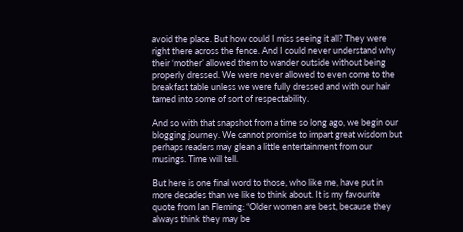avoid the place. But how could I miss seeing it all? They were right there across the fence. And I could never understand why their ‘mother’ allowed them to wander outside without being properly dressed. We were never allowed to even come to the breakfast table unless we were fully dressed and with our hair tamed into some of sort of respectability.

And so with that snapshot from a time so long ago, we begin our blogging journey. We cannot promise to impart great wisdom but perhaps readers may glean a little entertainment from our musings. Time will tell.

But here is one final word to those, who like me, have put in more decades than we like to think about. It is my favourite quote from Ian Fleming: “Older women are best, because they always think they may be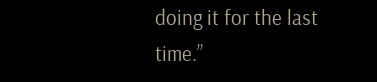doing it for the last time.”